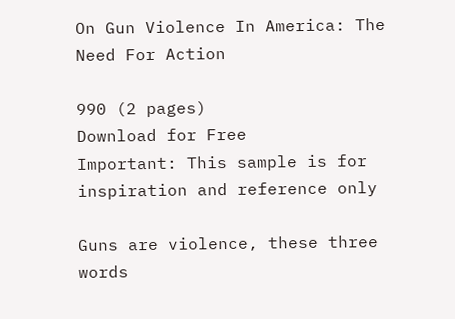On Gun Violence In America: The Need For Action

990 (2 pages)
Download for Free
Important: This sample is for inspiration and reference only

Guns are violence, these three words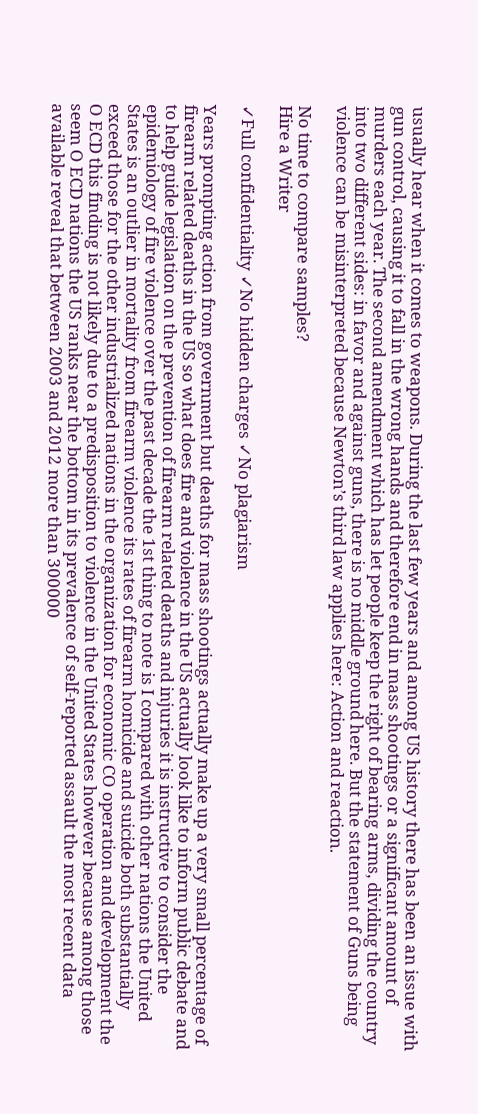usually hear when it comes to weapons. During the last few years and among US history there has been an issue with gun control, causing it to fall in the wrong hands and therefore end in mass shootings or a significant amount of murders each year. The second amendment which has let people keep the right of bearing arms, dividing the country into two different sides: in favor and against guns, there is no middle ground here. But the statement of Guns being violence can be misinterpreted because Newton’s third law applies here: Action and reaction.

No time to compare samples?
Hire a Writer

✓Full confidentiality ✓No hidden charges ✓No plagiarism

Years prompting action from government but deaths for mass shootings actually make up a very small percentage of firearm related deaths in the US so what does fire and violence in the US actually look like to inform public debate and to help guide legislation on the prevention of firearm related deaths and injuries it is instructive to consider the epidemiology of fire violence over the past decade the 1st thing to note is I compared with other nations the United States is an outlier in mortality from firearm violence its rates of firearm homicide and suicide both substantially exceed those for the other industrialized nations in the organization for economic CO operation and development the O ECD this finding is not likely due to a predisposition to violence in the United States however because among those seem O ECD nations the US ranks near the bottom in its prevalence of self-reported assault the most recent data available reveal that between 2003 and 2012 more than 300000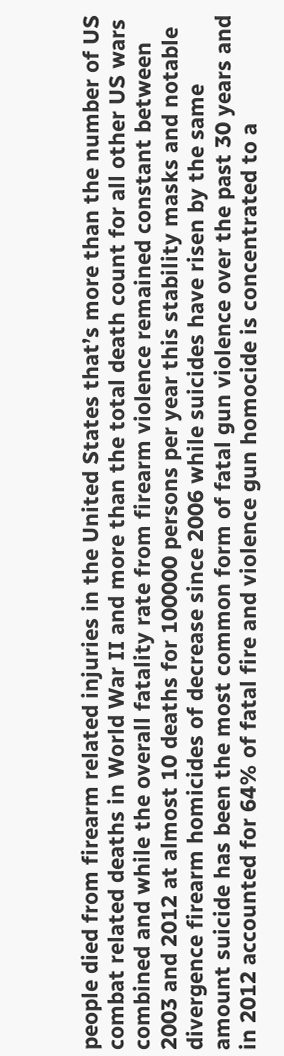people died from firearm related injuries in the United States that’s more than the number of US combat related deaths in World War II and more than the total death count for all other US wars combined and while the overall fatality rate from firearm violence remained constant between 2003 and 2012 at almost 10 deaths for 100000 persons per year this stability masks and notable divergence firearm homicides of decrease since 2006 while suicides have risen by the same amount suicide has been the most common form of fatal gun violence over the past 30 years and in 2012 accounted for 64% of fatal fire and violence gun homocide is concentrated to a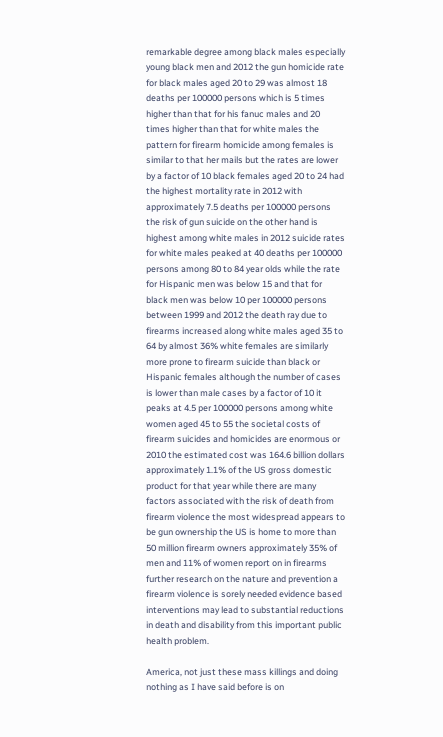remarkable degree among black males especially young black men and 2012 the gun homicide rate for black males aged 20 to 29 was almost 18 deaths per 100000 persons which is 5 times higher than that for his fanuc males and 20 times higher than that for white males the pattern for firearm homicide among females is similar to that her mails but the rates are lower by a factor of 10 black females aged 20 to 24 had the highest mortality rate in 2012 with approximately 7.5 deaths per 100000 persons the risk of gun suicide on the other hand is highest among white males in 2012 suicide rates for white males peaked at 40 deaths per 100000 persons among 80 to 84 year olds while the rate for Hispanic men was below 15 and that for black men was below 10 per 100000 persons between 1999 and 2012 the death ray due to firearms increased along white males aged 35 to 64 by almost 36% white females are similarly more prone to firearm suicide than black or Hispanic females although the number of cases is lower than male cases by a factor of 10 it peaks at 4.5 per 100000 persons among white women aged 45 to 55 the societal costs of firearm suicides and homicides are enormous or 2010 the estimated cost was 164.6 billion dollars approximately 1.1% of the US gross domestic product for that year while there are many factors associated with the risk of death from firearm violence the most widespread appears to be gun ownership the US is home to more than 50 million firearm owners approximately 35% of men and 11% of women report on in firearms further research on the nature and prevention a firearm violence is sorely needed evidence based interventions may lead to substantial reductions in death and disability from this important public health problem.

America, not just these mass killings and doing nothing as I have said before is on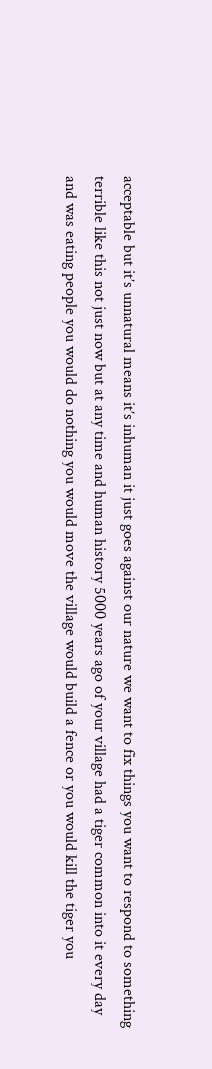acceptable but it’s unnatural means it’s inhuman it just goes against our nature we want to fix things you want to respond to something terrible like this not just now but at any time and human history 5000 years ago of your village had a tiger common into it every day and was eating people you would do nothing you would move the village would build a fence or you would kill the tiger you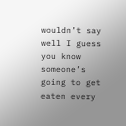wouldn’t say well I guess you know someone’s going to get eaten every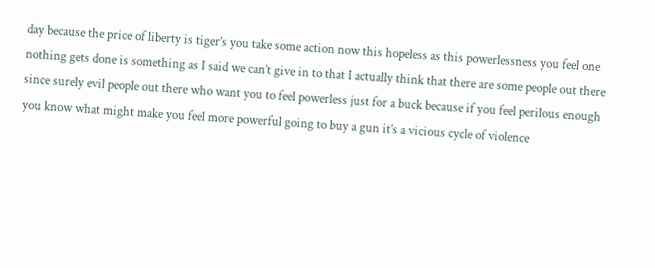day because the price of liberty is tiger’s you take some action now this hopeless as this powerlessness you feel one nothing gets done is something as I said we can’t give in to that I actually think that there are some people out there since surely evil people out there who want you to feel powerless just for a buck because if you feel perilous enough you know what might make you feel more powerful going to buy a gun it’s a vicious cycle of violence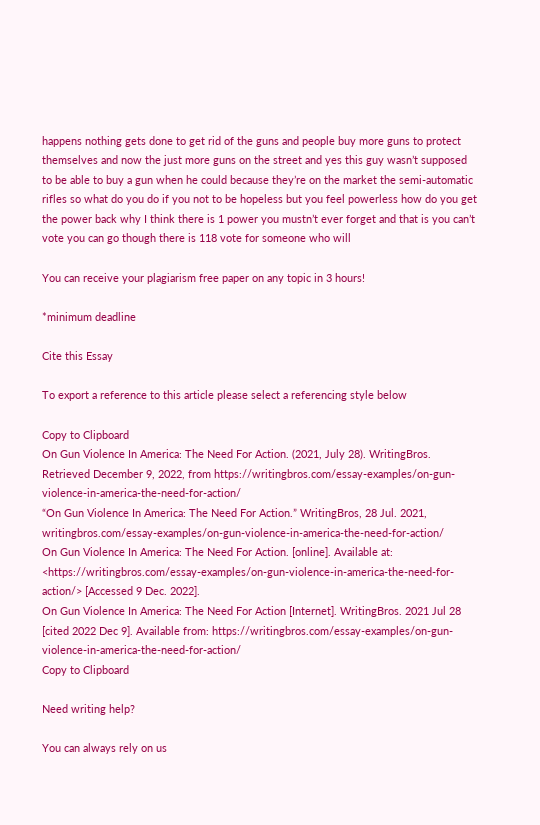happens nothing gets done to get rid of the guns and people buy more guns to protect themselves and now the just more guns on the street and yes this guy wasn’t supposed to be able to buy a gun when he could because they’re on the market the semi-automatic rifles so what do you do if you not to be hopeless but you feel powerless how do you get the power back why I think there is 1 power you mustn’t ever forget and that is you can’t vote you can go though there is 118 vote for someone who will

You can receive your plagiarism free paper on any topic in 3 hours!

*minimum deadline

Cite this Essay

To export a reference to this article please select a referencing style below

Copy to Clipboard
On Gun Violence In America: The Need For Action. (2021, July 28). WritingBros. Retrieved December 9, 2022, from https://writingbros.com/essay-examples/on-gun-violence-in-america-the-need-for-action/
“On Gun Violence In America: The Need For Action.” WritingBros, 28 Jul. 2021, writingbros.com/essay-examples/on-gun-violence-in-america-the-need-for-action/
On Gun Violence In America: The Need For Action. [online]. Available at: <https://writingbros.com/essay-examples/on-gun-violence-in-america-the-need-for-action/> [Accessed 9 Dec. 2022].
On Gun Violence In America: The Need For Action [Internet]. WritingBros. 2021 Jul 28 [cited 2022 Dec 9]. Available from: https://writingbros.com/essay-examples/on-gun-violence-in-america-the-need-for-action/
Copy to Clipboard

Need writing help?

You can always rely on us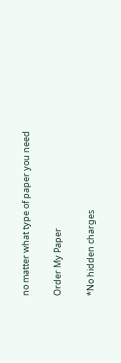no matter what type of paper you need

Order My Paper

*No hidden charges